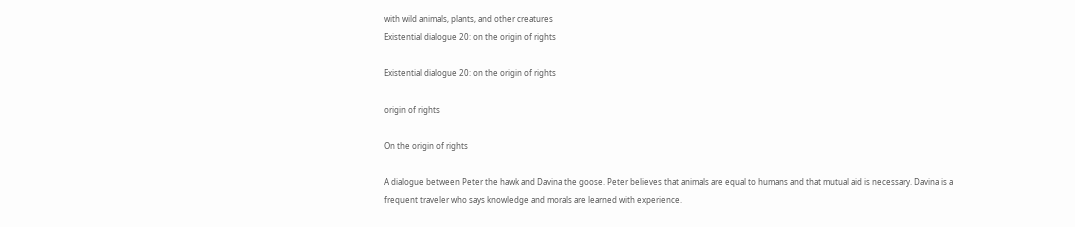with wild animals, plants, and other creatures
Existential dialogue 20: on the origin of rights

Existential dialogue 20: on the origin of rights

origin of rights

On the origin of rights

A dialogue between Peter the hawk and Davina the goose. Peter believes that animals are equal to humans and that mutual aid is necessary. Davina is a frequent traveler who says knowledge and morals are learned with experience.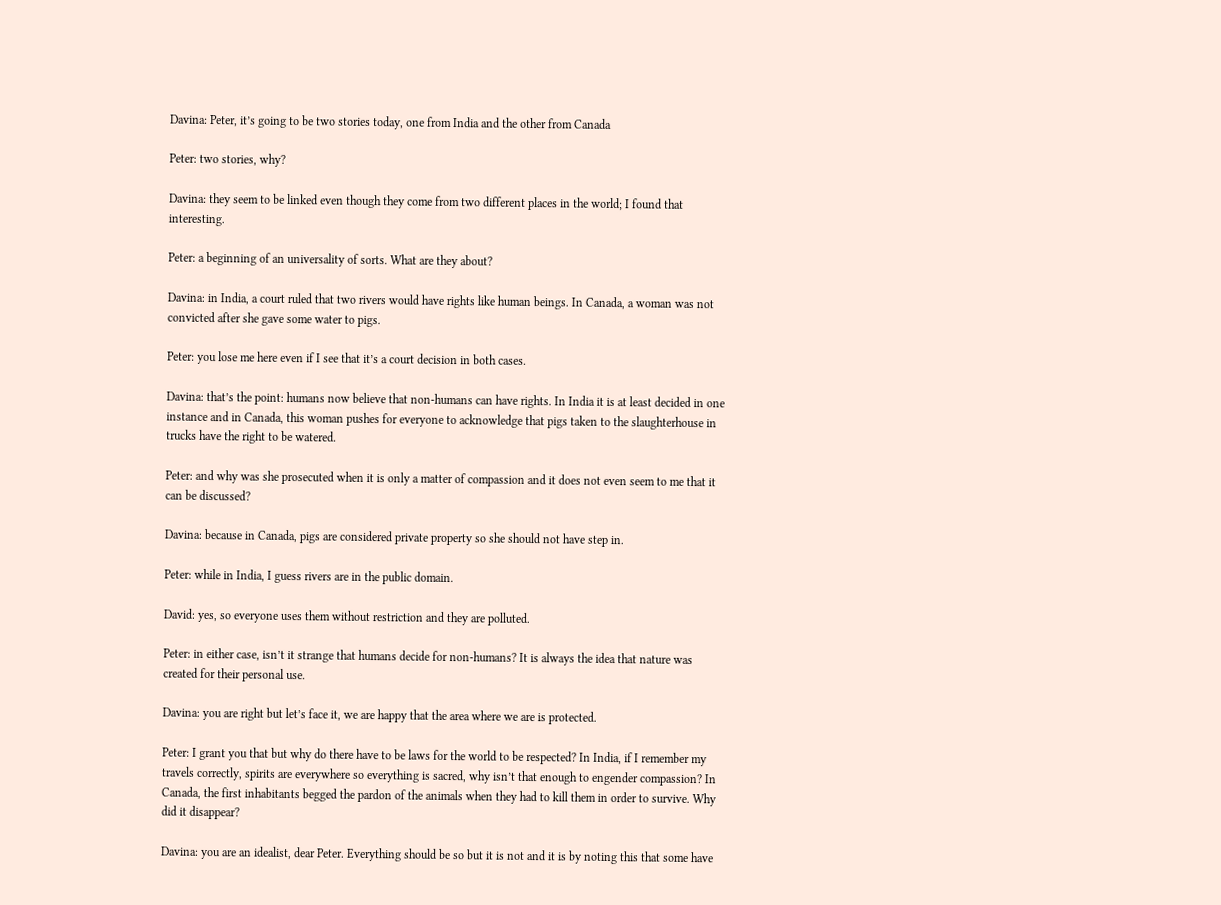Davina: Peter, it’s going to be two stories today, one from India and the other from Canada

Peter: two stories, why?

Davina: they seem to be linked even though they come from two different places in the world; I found that interesting.

Peter: a beginning of an universality of sorts. What are they about?

Davina: in India, a court ruled that two rivers would have rights like human beings. In Canada, a woman was not convicted after she gave some water to pigs.

Peter: you lose me here even if I see that it’s a court decision in both cases.

Davina: that’s the point: humans now believe that non-humans can have rights. In India it is at least decided in one instance and in Canada, this woman pushes for everyone to acknowledge that pigs taken to the slaughterhouse in trucks have the right to be watered.

Peter: and why was she prosecuted when it is only a matter of compassion and it does not even seem to me that it can be discussed?

Davina: because in Canada, pigs are considered private property so she should not have step in.

Peter: while in India, I guess rivers are in the public domain.

David: yes, so everyone uses them without restriction and they are polluted.

Peter: in either case, isn’t it strange that humans decide for non-humans? It is always the idea that nature was created for their personal use.

Davina: you are right but let’s face it, we are happy that the area where we are is protected.

Peter: I grant you that but why do there have to be laws for the world to be respected? In India, if I remember my travels correctly, spirits are everywhere so everything is sacred, why isn’t that enough to engender compassion? In Canada, the first inhabitants begged the pardon of the animals when they had to kill them in order to survive. Why did it disappear?

Davina: you are an idealist, dear Peter. Everything should be so but it is not and it is by noting this that some have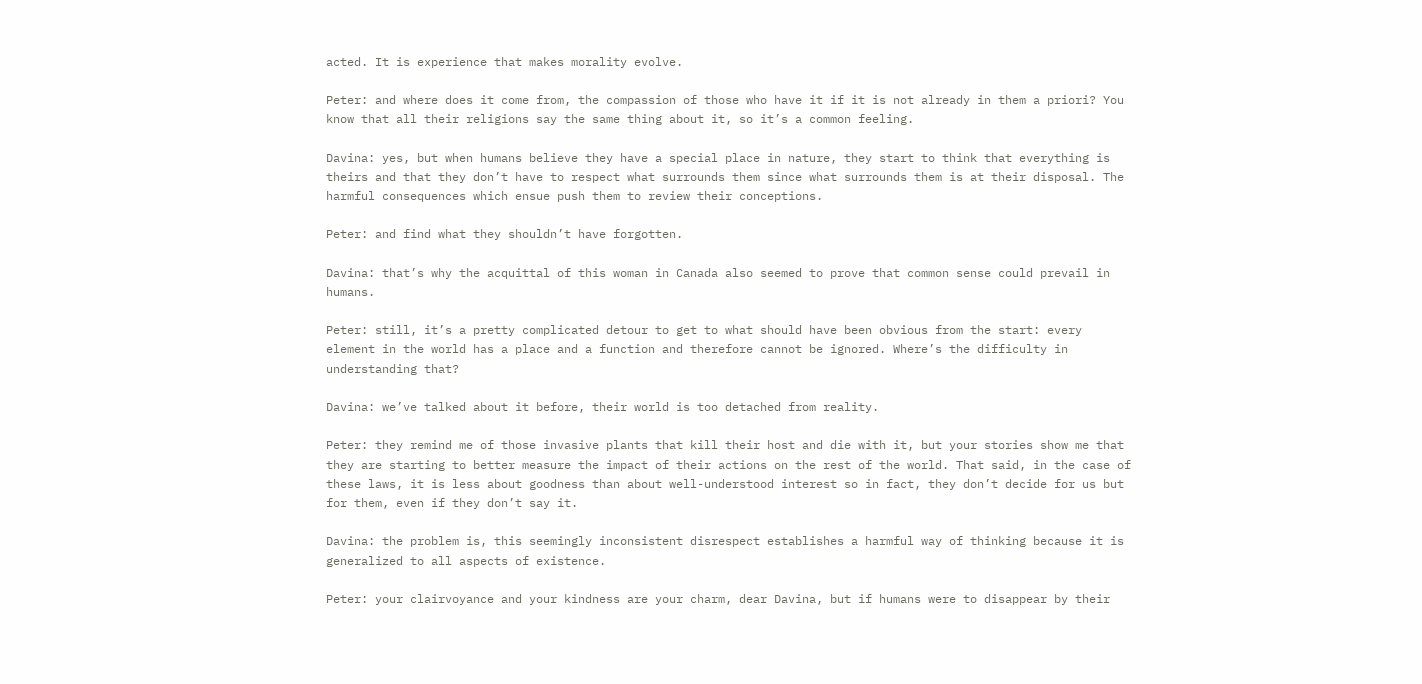acted. It is experience that makes morality evolve.

Peter: and where does it come from, the compassion of those who have it if it is not already in them a priori? You know that all their religions say the same thing about it, so it’s a common feeling.

Davina: yes, but when humans believe they have a special place in nature, they start to think that everything is theirs and that they don’t have to respect what surrounds them since what surrounds them is at their disposal. The harmful consequences which ensue push them to review their conceptions.

Peter: and find what they shouldn’t have forgotten.

Davina: that’s why the acquittal of this woman in Canada also seemed to prove that common sense could prevail in humans.

Peter: still, it’s a pretty complicated detour to get to what should have been obvious from the start: every element in the world has a place and a function and therefore cannot be ignored. Where’s the difficulty in understanding that?

Davina: we’ve talked about it before, their world is too detached from reality.

Peter: they remind me of those invasive plants that kill their host and die with it, but your stories show me that they are starting to better measure the impact of their actions on the rest of the world. That said, in the case of these laws, it is less about goodness than about well-understood interest so in fact, they don’t decide for us but for them, even if they don’t say it.

Davina: the problem is, this seemingly inconsistent disrespect establishes a harmful way of thinking because it is generalized to all aspects of existence.

Peter: your clairvoyance and your kindness are your charm, dear Davina, but if humans were to disappear by their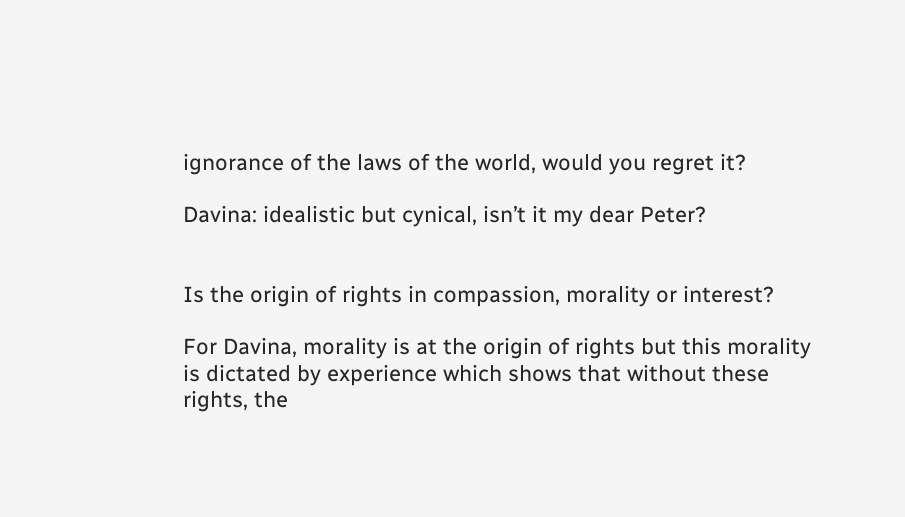ignorance of the laws of the world, would you regret it?

Davina: idealistic but cynical, isn’t it my dear Peter?


Is the origin of rights in compassion, morality or interest?

For Davina, morality is at the origin of rights but this morality is dictated by experience which shows that without these rights, the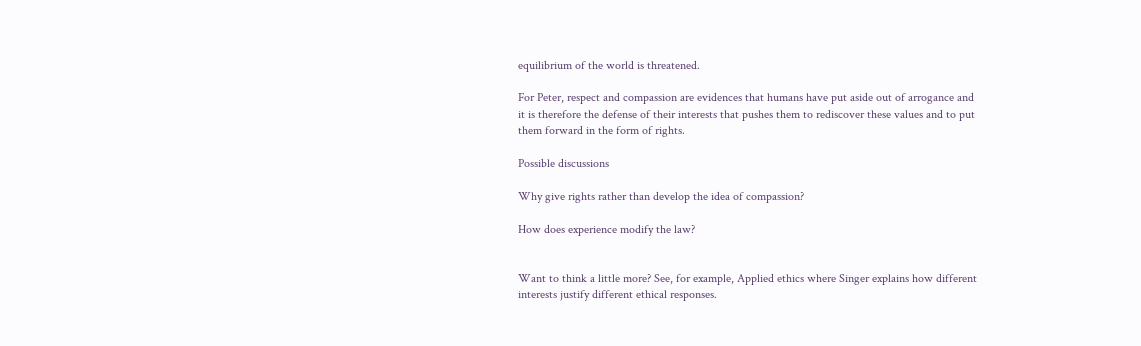equilibrium of the world is threatened.

For Peter, respect and compassion are evidences that humans have put aside out of arrogance and it is therefore the defense of their interests that pushes them to rediscover these values and to put them forward in the form of rights.

Possible discussions

Why give rights rather than develop the idea of compassion?

How does experience modify the law?


Want to think a little more? See, for example, Applied ethics where Singer explains how different interests justify different ethical responses.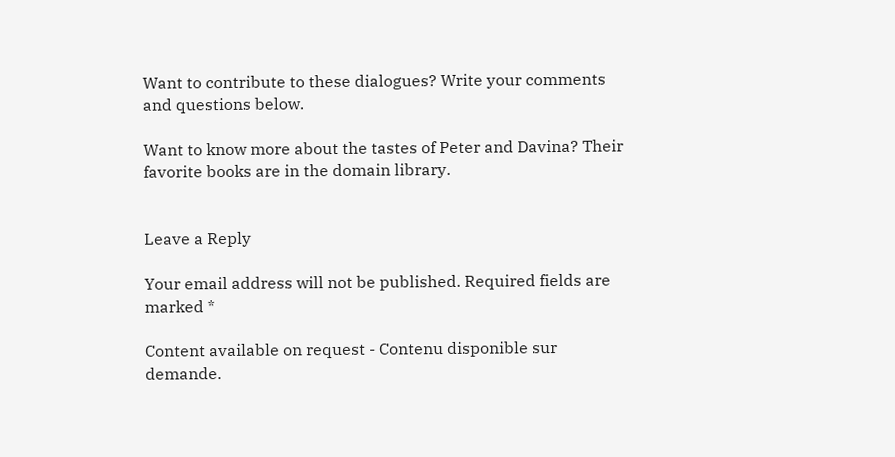Want to contribute to these dialogues? Write your comments and questions below.

Want to know more about the tastes of Peter and Davina? Their favorite books are in the domain library.


Leave a Reply

Your email address will not be published. Required fields are marked *

Content available on request - Contenu disponible sur demande.